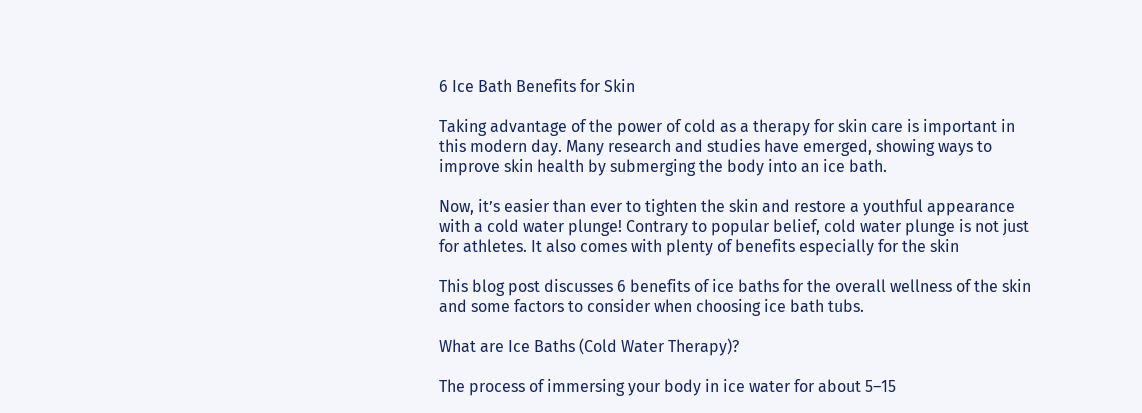6 Ice Bath Benefits for Skin

Taking advantage of the power of cold as a therapy for skin care is important in this modern day. Many research and studies have emerged, showing ways to improve skin health by submerging the body into an ice bath.

Now, it’s easier than ever to tighten the skin and restore a youthful appearance with a cold water plunge! Contrary to popular belief, cold water plunge is not just for athletes. It also comes with plenty of benefits especially for the skin

This blog post discusses 6 benefits of ice baths for the overall wellness of the skin and some factors to consider when choosing ice bath tubs.

What are Ice Baths (Cold Water Therapy)?

The process of immersing your body in ice water for about 5–15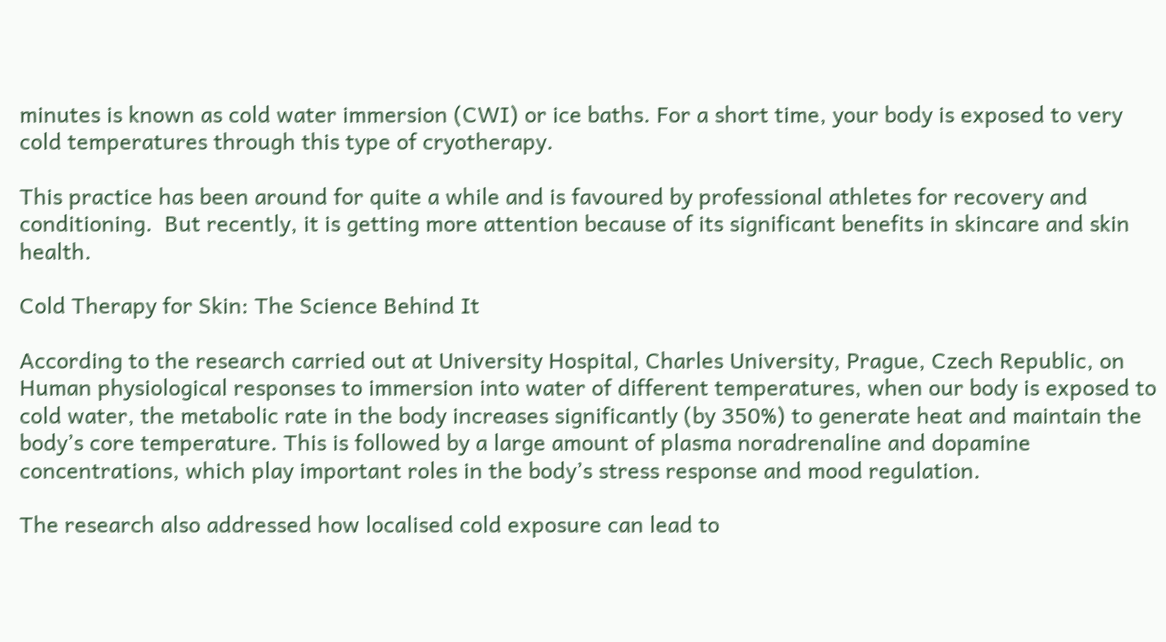minutes is known as cold water immersion (CWI) or ice baths. For a short time, your body is exposed to very cold temperatures through this type of cryotherapy.

This practice has been around for quite a while and is favoured by professional athletes for recovery and conditioning.  But recently, it is getting more attention because of its significant benefits in skincare and skin health.

Cold Therapy for Skin: The Science Behind It

According to the research carried out at University Hospital, Charles University, Prague, Czech Republic, on Human physiological responses to immersion into water of different temperatures, when our body is exposed to cold water, the metabolic rate in the body increases significantly (by 350%) to generate heat and maintain the body’s core temperature. This is followed by a large amount of plasma noradrenaline and dopamine concentrations, which play important roles in the body’s stress response and mood regulation.

The research also addressed how localised cold exposure can lead to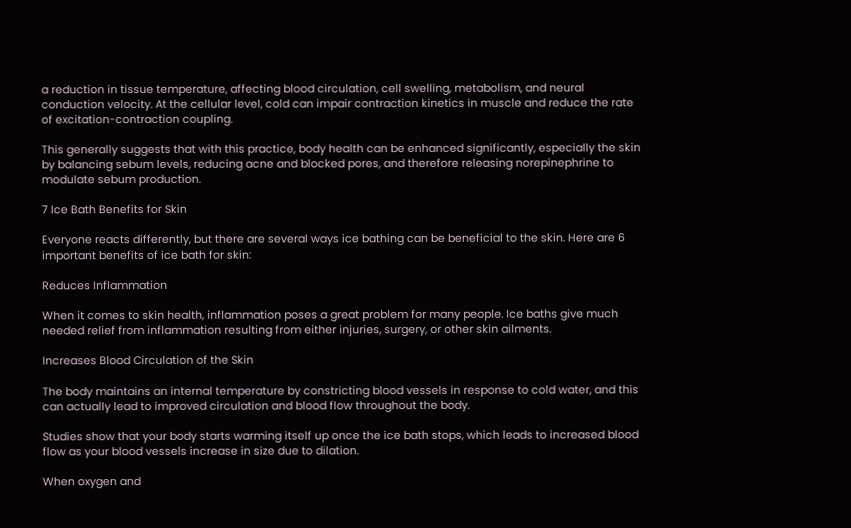a reduction in tissue temperature, affecting blood circulation, cell swelling, metabolism, and neural conduction velocity. At the cellular level, cold can impair contraction kinetics in muscle and reduce the rate of excitation-contraction coupling.

This generally suggests that with this practice, body health can be enhanced significantly, especially the skin by balancing sebum levels, reducing acne and blocked pores, and therefore releasing norepinephrine to modulate sebum production.

7 Ice Bath Benefits for Skin

Everyone reacts differently, but there are several ways ice bathing can be beneficial to the skin. Here are 6 important benefits of ice bath for skin:

Reduces Inflammation

When it comes to skin health, inflammation poses a great problem for many people. Ice baths give much needed relief from inflammation resulting from either injuries, surgery, or other skin ailments.

Increases Blood Circulation of the Skin

The body maintains an internal temperature by constricting blood vessels in response to cold water, and this can actually lead to improved circulation and blood flow throughout the body.

Studies show that your body starts warming itself up once the ice bath stops, which leads to increased blood flow as your blood vessels increase in size due to dilation.

When oxygen and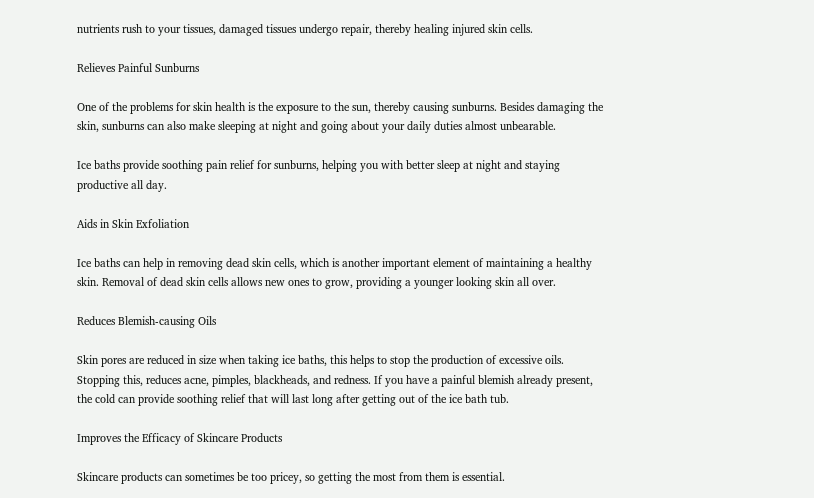nutrients rush to your tissues, damaged tissues undergo repair, thereby healing injured skin cells.

Relieves Painful Sunburns

One of the problems for skin health is the exposure to the sun, thereby causing sunburns. Besides damaging the skin, sunburns can also make sleeping at night and going about your daily duties almost unbearable.

Ice baths provide soothing pain relief for sunburns, helping you with better sleep at night and staying productive all day.

Aids in Skin Exfoliation

Ice baths can help in removing dead skin cells, which is another important element of maintaining a healthy skin. Removal of dead skin cells allows new ones to grow, providing a younger looking skin all over.

Reduces Blemish-causing Oils

Skin pores are reduced in size when taking ice baths, this helps to stop the production of excessive oils. Stopping this, reduces acne, pimples, blackheads, and redness. If you have a painful blemish already present, the cold can provide soothing relief that will last long after getting out of the ice bath tub.

Improves the Efficacy of Skincare Products

Skincare products can sometimes be too pricey, so getting the most from them is essential.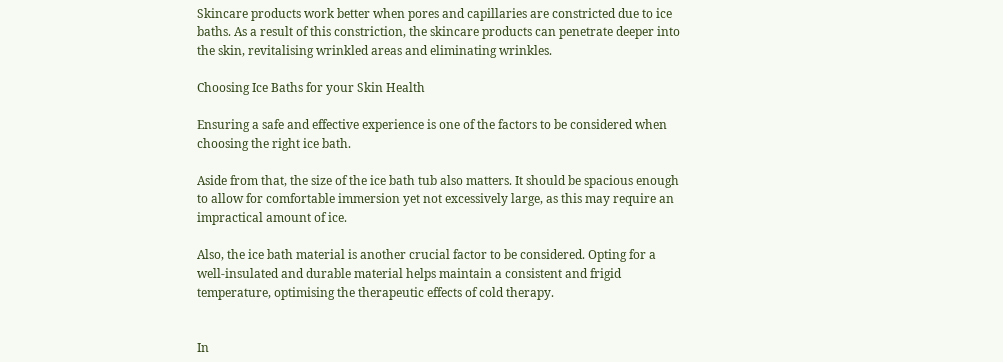Skincare products work better when pores and capillaries are constricted due to ice baths. As a result of this constriction, the skincare products can penetrate deeper into the skin, revitalising wrinkled areas and eliminating wrinkles.

Choosing Ice Baths for your Skin Health

Ensuring a safe and effective experience is one of the factors to be considered when choosing the right ice bath.

Aside from that, the size of the ice bath tub also matters. It should be spacious enough to allow for comfortable immersion yet not excessively large, as this may require an impractical amount of ice.

Also, the ice bath material is another crucial factor to be considered. Opting for a well-insulated and durable material helps maintain a consistent and frigid temperature, optimising the therapeutic effects of cold therapy.


In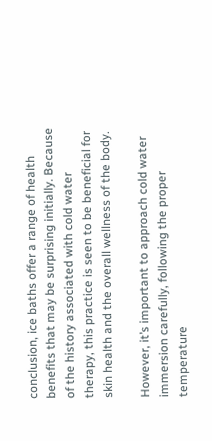conclusion, ice baths offer a range of health benefits that may be surprising initially. Because of the history associated with cold water therapy, this practice is seen to be beneficial for skin health and the overall wellness of the body.

However, it’s important to approach cold water immersion carefully, following the proper temperature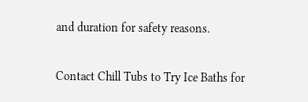and duration for safety reasons.

Contact Chill Tubs to Try Ice Baths for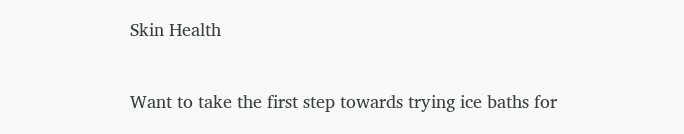Skin Health

Want to take the first step towards trying ice baths for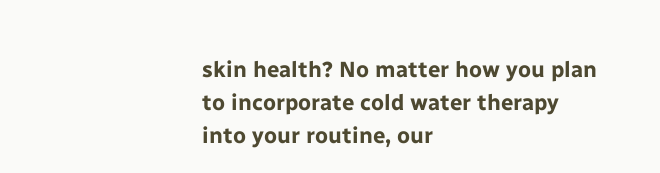skin health? No matter how you plan to incorporate cold water therapy into your routine, our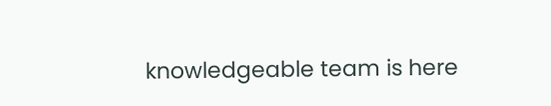knowledgeable team is here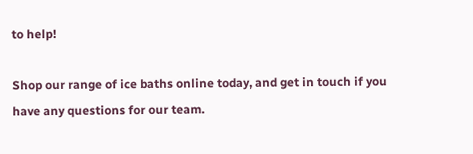to help!

Shop our range of ice baths online today, and get in touch if you have any questions for our team.